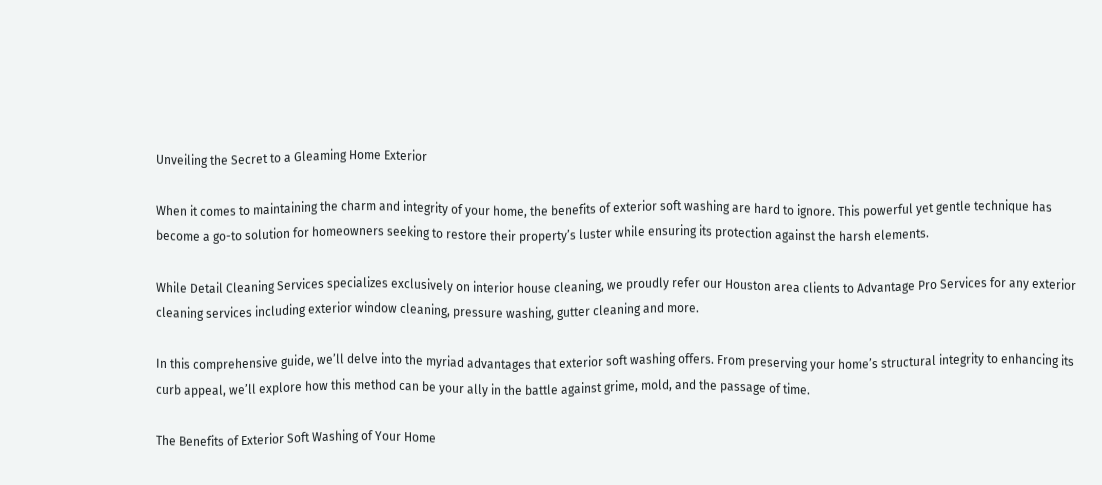Unveiling the Secret to a Gleaming Home Exterior

When it comes to maintaining the charm and integrity of your home, the benefits of exterior soft washing are hard to ignore. This powerful yet gentle technique has become a go-to solution for homeowners seeking to restore their property’s luster while ensuring its protection against the harsh elements.

While Detail Cleaning Services specializes exclusively on interior house cleaning, we proudly refer our Houston area clients to Advantage Pro Services for any exterior cleaning services including exterior window cleaning, pressure washing, gutter cleaning and more.

In this comprehensive guide, we’ll delve into the myriad advantages that exterior soft washing offers. From preserving your home’s structural integrity to enhancing its curb appeal, we’ll explore how this method can be your ally in the battle against grime, mold, and the passage of time.

The Benefits of Exterior Soft Washing of Your Home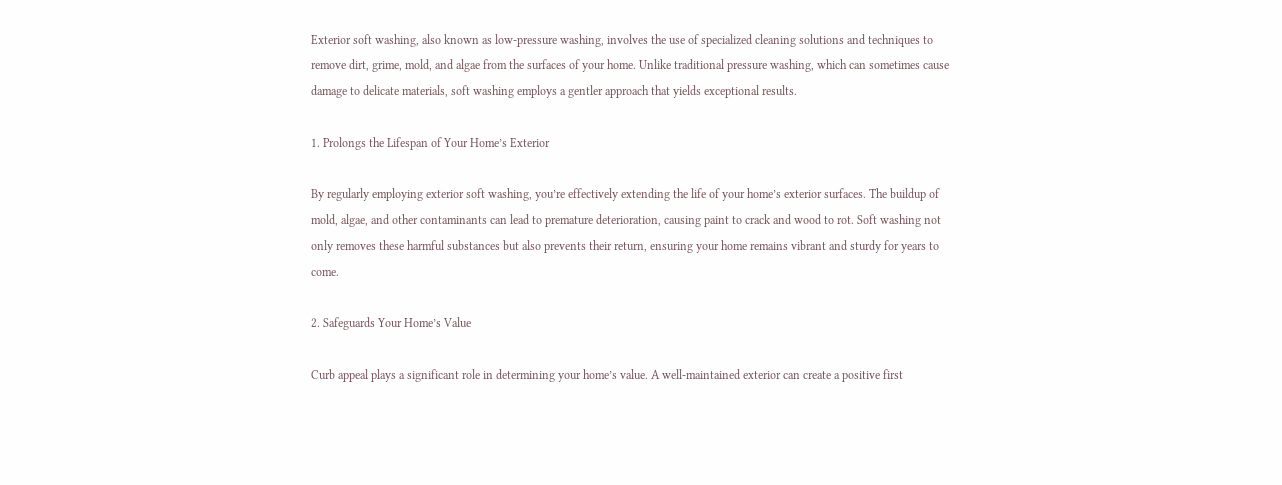Exterior soft washing, also known as low-pressure washing, involves the use of specialized cleaning solutions and techniques to remove dirt, grime, mold, and algae from the surfaces of your home. Unlike traditional pressure washing, which can sometimes cause damage to delicate materials, soft washing employs a gentler approach that yields exceptional results.

1. Prolongs the Lifespan of Your Home’s Exterior

By regularly employing exterior soft washing, you’re effectively extending the life of your home’s exterior surfaces. The buildup of mold, algae, and other contaminants can lead to premature deterioration, causing paint to crack and wood to rot. Soft washing not only removes these harmful substances but also prevents their return, ensuring your home remains vibrant and sturdy for years to come.

2. Safeguards Your Home’s Value

Curb appeal plays a significant role in determining your home’s value. A well-maintained exterior can create a positive first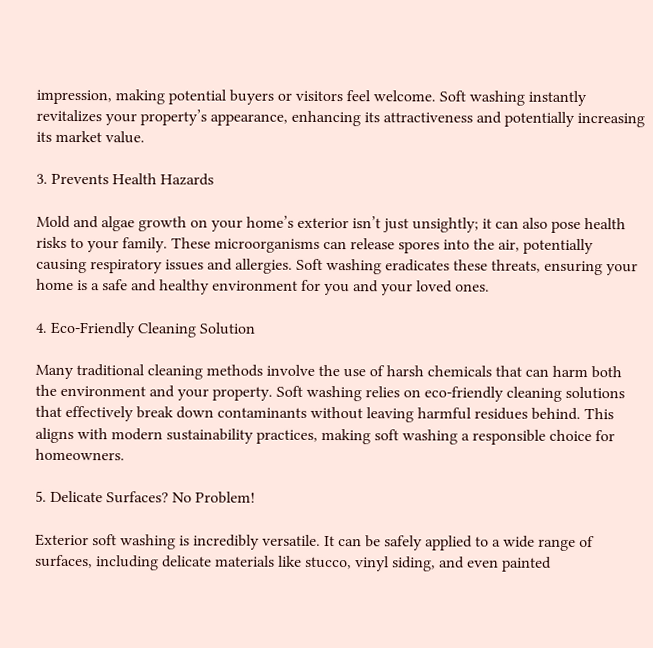impression, making potential buyers or visitors feel welcome. Soft washing instantly revitalizes your property’s appearance, enhancing its attractiveness and potentially increasing its market value.

3. Prevents Health Hazards

Mold and algae growth on your home’s exterior isn’t just unsightly; it can also pose health risks to your family. These microorganisms can release spores into the air, potentially causing respiratory issues and allergies. Soft washing eradicates these threats, ensuring your home is a safe and healthy environment for you and your loved ones.

4. Eco-Friendly Cleaning Solution

Many traditional cleaning methods involve the use of harsh chemicals that can harm both the environment and your property. Soft washing relies on eco-friendly cleaning solutions that effectively break down contaminants without leaving harmful residues behind. This aligns with modern sustainability practices, making soft washing a responsible choice for homeowners.

5. Delicate Surfaces? No Problem!

Exterior soft washing is incredibly versatile. It can be safely applied to a wide range of surfaces, including delicate materials like stucco, vinyl siding, and even painted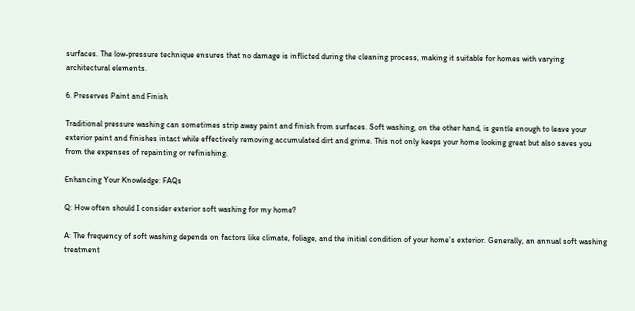surfaces. The low-pressure technique ensures that no damage is inflicted during the cleaning process, making it suitable for homes with varying architectural elements.

6. Preserves Paint and Finish

Traditional pressure washing can sometimes strip away paint and finish from surfaces. Soft washing, on the other hand, is gentle enough to leave your exterior paint and finishes intact while effectively removing accumulated dirt and grime. This not only keeps your home looking great but also saves you from the expenses of repainting or refinishing.

Enhancing Your Knowledge: FAQs

Q: How often should I consider exterior soft washing for my home?

A: The frequency of soft washing depends on factors like climate, foliage, and the initial condition of your home’s exterior. Generally, an annual soft washing treatment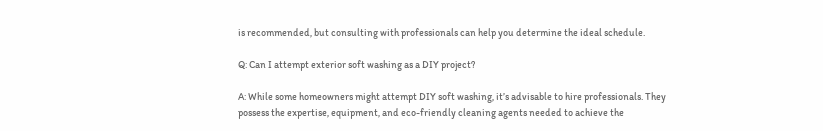is recommended, but consulting with professionals can help you determine the ideal schedule.

Q: Can I attempt exterior soft washing as a DIY project?

A: While some homeowners might attempt DIY soft washing, it’s advisable to hire professionals. They possess the expertise, equipment, and eco-friendly cleaning agents needed to achieve the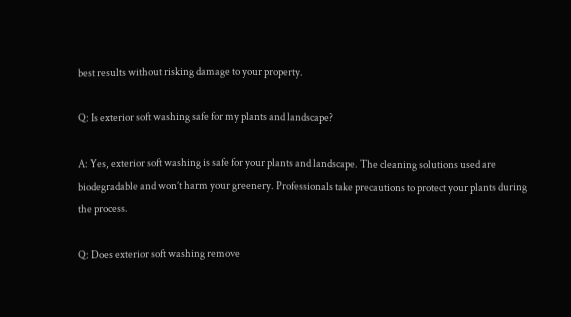best results without risking damage to your property.

Q: Is exterior soft washing safe for my plants and landscape?

A: Yes, exterior soft washing is safe for your plants and landscape. The cleaning solutions used are biodegradable and won’t harm your greenery. Professionals take precautions to protect your plants during the process.

Q: Does exterior soft washing remove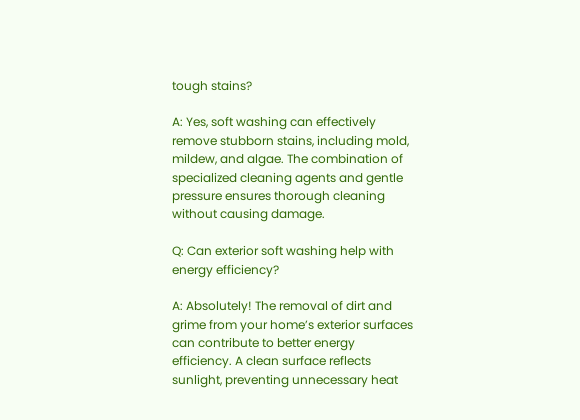tough stains?

A: Yes, soft washing can effectively remove stubborn stains, including mold, mildew, and algae. The combination of specialized cleaning agents and gentle pressure ensures thorough cleaning without causing damage.

Q: Can exterior soft washing help with energy efficiency?

A: Absolutely! The removal of dirt and grime from your home’s exterior surfaces can contribute to better energy efficiency. A clean surface reflects sunlight, preventing unnecessary heat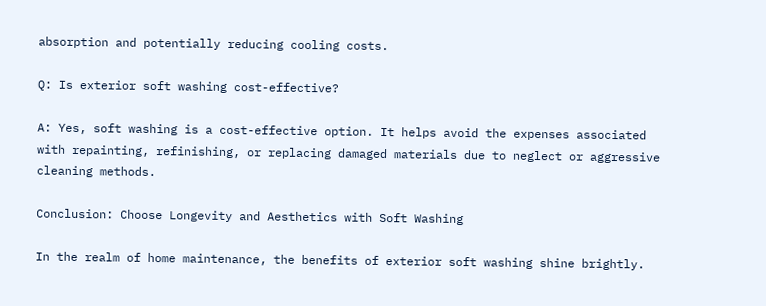absorption and potentially reducing cooling costs.

Q: Is exterior soft washing cost-effective?

A: Yes, soft washing is a cost-effective option. It helps avoid the expenses associated with repainting, refinishing, or replacing damaged materials due to neglect or aggressive cleaning methods.

Conclusion: Choose Longevity and Aesthetics with Soft Washing

In the realm of home maintenance, the benefits of exterior soft washing shine brightly.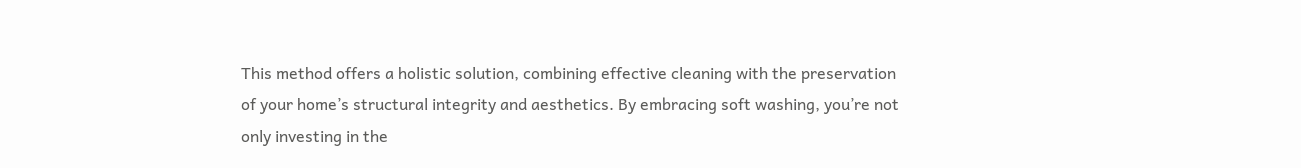This method offers a holistic solution, combining effective cleaning with the preservation of your home’s structural integrity and aesthetics. By embracing soft washing, you’re not only investing in the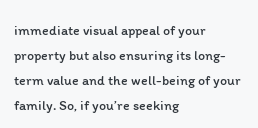immediate visual appeal of your property but also ensuring its long-term value and the well-being of your family. So, if you’re seeking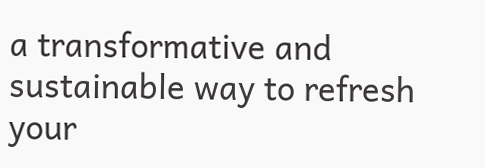a transformative and sustainable way to refresh your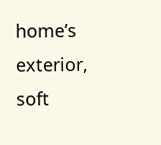home’s exterior, soft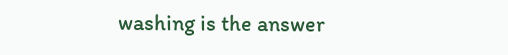washing is the answer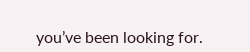you’ve been looking for.